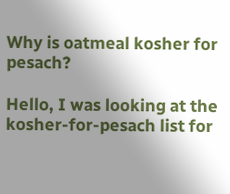Why is oatmeal kosher for pesach?

Hello, I was looking at the kosher-for-pesach list for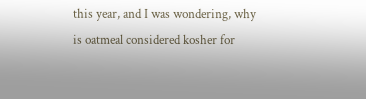this year, and I was wondering, why is oatmeal considered kosher for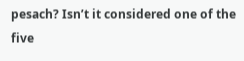pesach? Isn’t it considered one of the five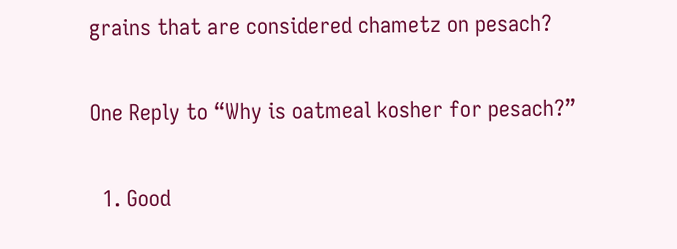grains that are considered chametz on pesach?

One Reply to “Why is oatmeal kosher for pesach?”

  1. Good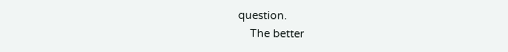question.
    The better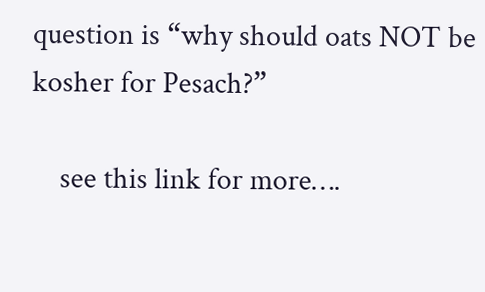question is “why should oats NOT be kosher for Pesach?”

    see this link for more….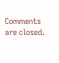Comments are closed.